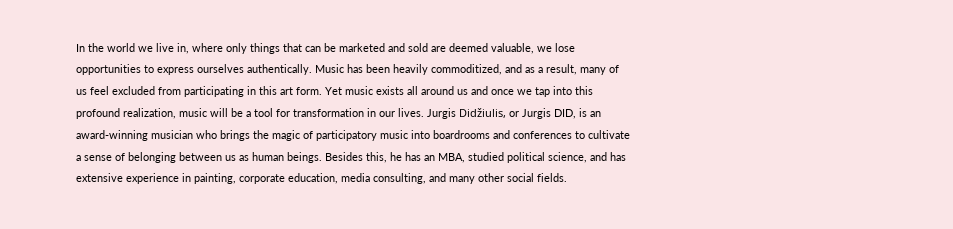In the world we live in, where only things that can be marketed and sold are deemed valuable, we lose opportunities to express ourselves authentically. Music has been heavily commoditized, and as a result, many of us feel excluded from participating in this art form. Yet music exists all around us and once we tap into this profound realization, music will be a tool for transformation in our lives. Jurgis Didžiulis, or Jurgis DID, is an award-winning musician who brings the magic of participatory music into boardrooms and conferences to cultivate a sense of belonging between us as human beings. Besides this, he has an MBA, studied political science, and has extensive experience in painting, corporate education, media consulting, and many other social fields.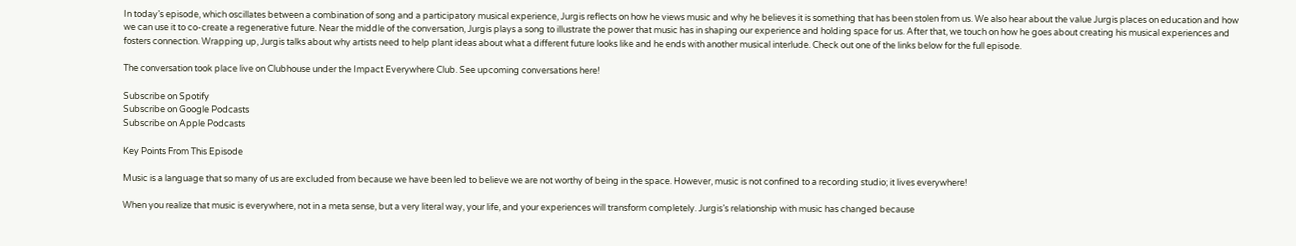In today’s episode, which oscillates between a combination of song and a participatory musical experience, Jurgis reflects on how he views music and why he believes it is something that has been stolen from us. We also hear about the value Jurgis places on education and how we can use it to co-create a regenerative future. Near the middle of the conversation, Jurgis plays a song to illustrate the power that music has in shaping our experience and holding space for us. After that, we touch on how he goes about creating his musical experiences and fosters connection. Wrapping up, Jurgis talks about why artists need to help plant ideas about what a different future looks like and he ends with another musical interlude. Check out one of the links below for the full episode.

The conversation took place live on Clubhouse under the Impact Everywhere Club. See upcoming conversations here!

Subscribe on Spotify
Subscribe on Google Podcasts
Subscribe on Apple Podcasts

Key Points From This Episode

Music is a language that so many of us are excluded from because we have been led to believe we are not worthy of being in the space. However, music is not confined to a recording studio; it lives everywhere!

When you realize that music is everywhere, not in a meta sense, but a very literal way, your life, and your experiences will transform completely. Jurgis’s relationship with music has changed because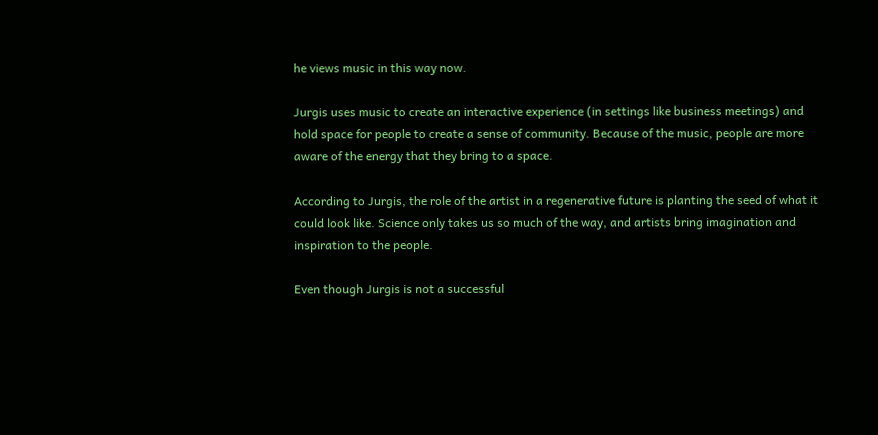he views music in this way now.

Jurgis uses music to create an interactive experience (in settings like business meetings) and hold space for people to create a sense of community. Because of the music, people are more aware of the energy that they bring to a space.

According to Jurgis, the role of the artist in a regenerative future is planting the seed of what it could look like. Science only takes us so much of the way, and artists bring imagination and inspiration to the people.

Even though Jurgis is not a successful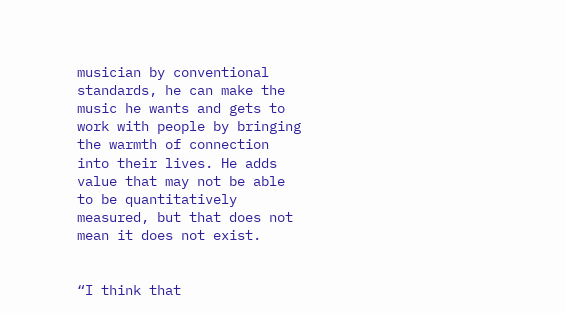musician by conventional standards, he can make the music he wants and gets to work with people by bringing the warmth of connection into their lives. He adds value that may not be able to be quantitatively measured, but that does not mean it does not exist.


“I think that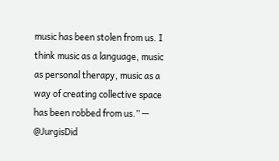music has been stolen from us. I think music as a language, music as personal therapy, music as a way of creating collective space has been robbed from us.” — @JurgisDid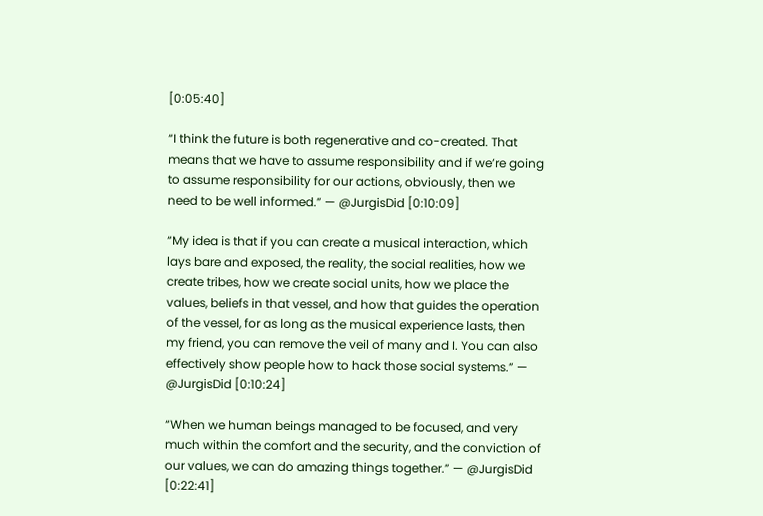[0:05:40]

“I think the future is both regenerative and co-created. That means that we have to assume responsibility and if we’re going to assume responsibility for our actions, obviously, then we need to be well informed.” — @JurgisDid [0:10:09]

“My idea is that if you can create a musical interaction, which lays bare and exposed, the reality, the social realities, how we create tribes, how we create social units, how we place the values, beliefs in that vessel, and how that guides the operation of the vessel, for as long as the musical experience lasts, then my friend, you can remove the veil of many and I. You can also effectively show people how to hack those social systems.” — @JurgisDid [0:10:24]

“When we human beings managed to be focused, and very much within the comfort and the security, and the conviction of our values, we can do amazing things together.” — @JurgisDid [0:22:41]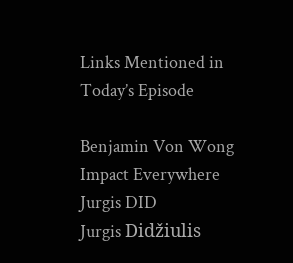Links Mentioned in Today’s Episode

Benjamin Von Wong
Impact Everywhere
Jurgis DID
Jurgis Didžiulis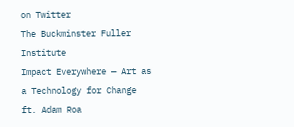on Twitter
The Buckminster Fuller Institute
Impact Everywhere — Art as a Technology for Change ft. Adam Roa